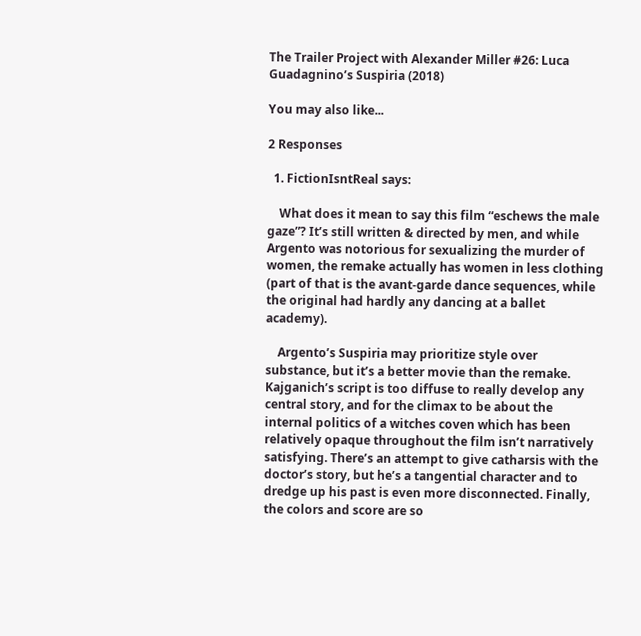The Trailer Project with Alexander Miller #26: Luca Guadagnino’s Suspiria (2018)

You may also like...

2 Responses

  1. FictionIsntReal says:

    What does it mean to say this film “eschews the male gaze”? It’s still written & directed by men, and while Argento was notorious for sexualizing the murder of women, the remake actually has women in less clothing (part of that is the avant-garde dance sequences, while the original had hardly any dancing at a ballet academy).

    Argento’s Suspiria may prioritize style over substance, but it’s a better movie than the remake. Kajganich’s script is too diffuse to really develop any central story, and for the climax to be about the internal politics of a witches coven which has been relatively opaque throughout the film isn’t narratively satisfying. There’s an attempt to give catharsis with the doctor’s story, but he’s a tangential character and to dredge up his past is even more disconnected. Finally, the colors and score are so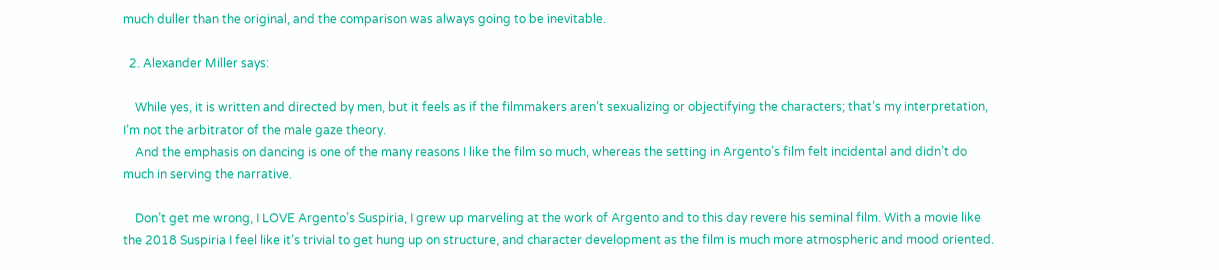much duller than the original, and the comparison was always going to be inevitable.

  2. Alexander Miller says:

    While yes, it is written and directed by men, but it feels as if the filmmakers aren’t sexualizing or objectifying the characters; that’s my interpretation, I’m not the arbitrator of the male gaze theory.
    And the emphasis on dancing is one of the many reasons I like the film so much, whereas the setting in Argento’s film felt incidental and didn’t do much in serving the narrative.

    Don’t get me wrong, I LOVE Argento’s Suspiria, I grew up marveling at the work of Argento and to this day revere his seminal film. With a movie like the 2018 Suspiria I feel like it’s trivial to get hung up on structure, and character development as the film is much more atmospheric and mood oriented.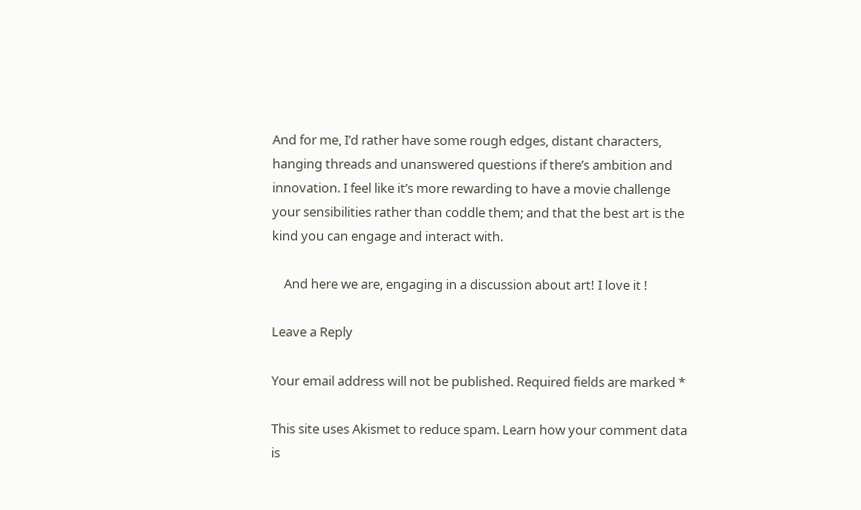And for me, I’d rather have some rough edges, distant characters, hanging threads and unanswered questions if there’s ambition and innovation. I feel like it’s more rewarding to have a movie challenge your sensibilities rather than coddle them; and that the best art is the kind you can engage and interact with.

    And here we are, engaging in a discussion about art! I love it !

Leave a Reply

Your email address will not be published. Required fields are marked *

This site uses Akismet to reduce spam. Learn how your comment data is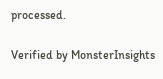processed.

Verified by MonsterInsights